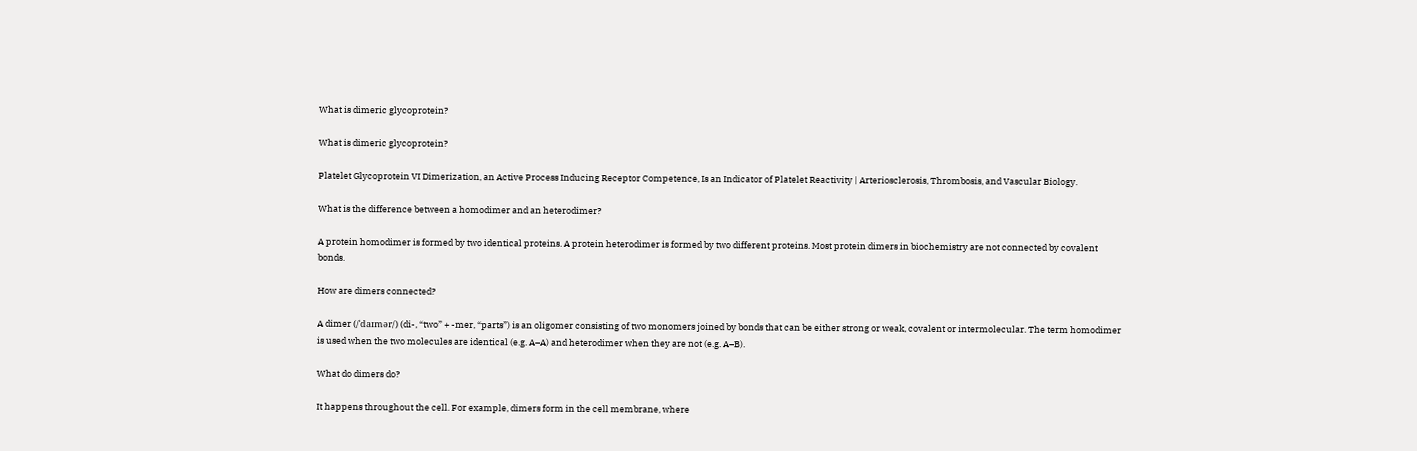What is dimeric glycoprotein?

What is dimeric glycoprotein?

Platelet Glycoprotein VI Dimerization, an Active Process Inducing Receptor Competence, Is an Indicator of Platelet Reactivity | Arteriosclerosis, Thrombosis, and Vascular Biology.

What is the difference between a homodimer and an heterodimer?

A protein homodimer is formed by two identical proteins. A protein heterodimer is formed by two different proteins. Most protein dimers in biochemistry are not connected by covalent bonds.

How are dimers connected?

A dimer (/ˈdaɪmər/) (di-, “two” + -mer, “parts”) is an oligomer consisting of two monomers joined by bonds that can be either strong or weak, covalent or intermolecular. The term homodimer is used when the two molecules are identical (e.g. A–A) and heterodimer when they are not (e.g. A–B).

What do dimers do?

It happens throughout the cell. For example, dimers form in the cell membrane, where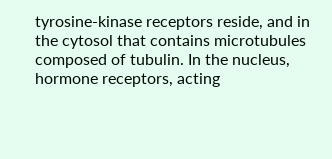tyrosine-kinase receptors reside, and in the cytosol that contains microtubules composed of tubulin. In the nucleus, hormone receptors, acting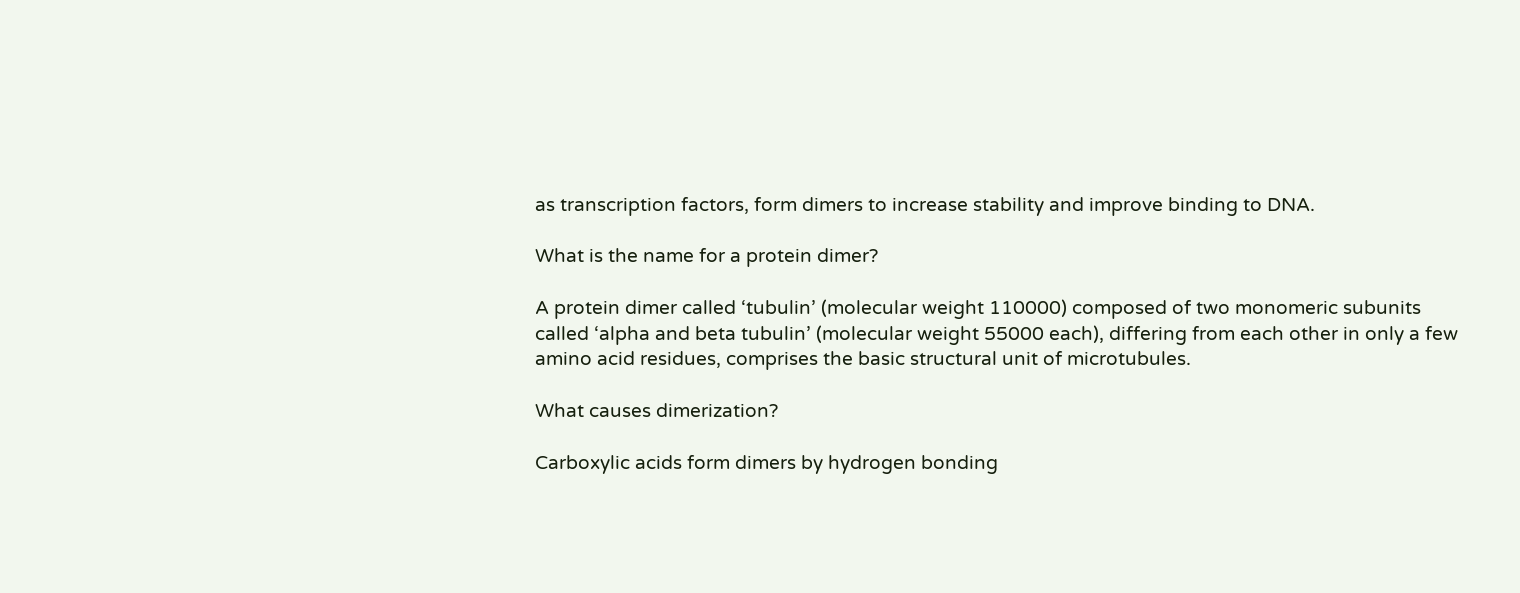as transcription factors, form dimers to increase stability and improve binding to DNA.

What is the name for a protein dimer?

A protein dimer called ‘tubulin’ (molecular weight 110000) composed of two monomeric subunits called ‘alpha and beta tubulin’ (molecular weight 55000 each), differing from each other in only a few amino acid residues, comprises the basic structural unit of microtubules.

What causes dimerization?

Carboxylic acids form dimers by hydrogen bonding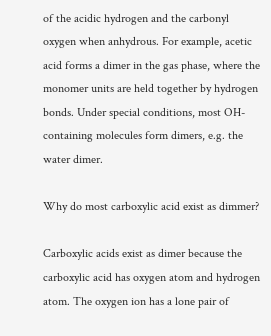of the acidic hydrogen and the carbonyl oxygen when anhydrous. For example, acetic acid forms a dimer in the gas phase, where the monomer units are held together by hydrogen bonds. Under special conditions, most OH-containing molecules form dimers, e.g. the water dimer.

Why do most carboxylic acid exist as dimmer?

Carboxylic acids exist as dimer because the carboxylic acid has oxygen atom and hydrogen atom. The oxygen ion has a lone pair of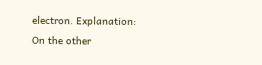electron. Explanation: On the other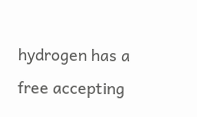hydrogen has a free accepting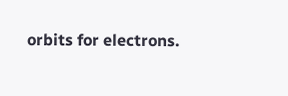orbits for electrons.